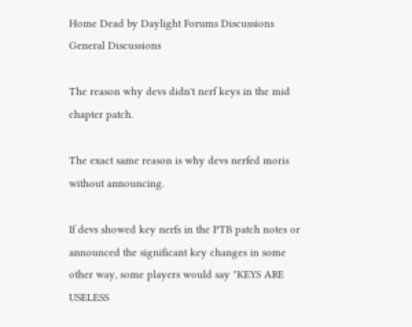Home Dead by Daylight Forums Discussions General Discussions

The reason why devs didn't nerf keys in the mid chapter patch.

The exact same reason is why devs nerfed moris without announcing.

If devs showed key nerfs in the PTB patch notes or announced the significant key changes in some other way, some players would say "KEYS ARE USELESS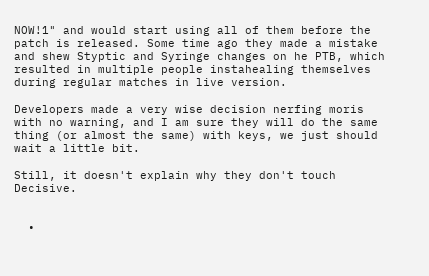NOW!1" and would start using all of them before the patch is released. Some time ago they made a mistake and shew Styptic and Syringe changes on he PTB, which resulted in multiple people instahealing themselves during regular matches in live version.

Developers made a very wise decision nerfing moris with no warning, and I am sure they will do the same thing (or almost the same) with keys, we just should wait a little bit.

Still, it doesn't explain why they don't touch Decisive.


  •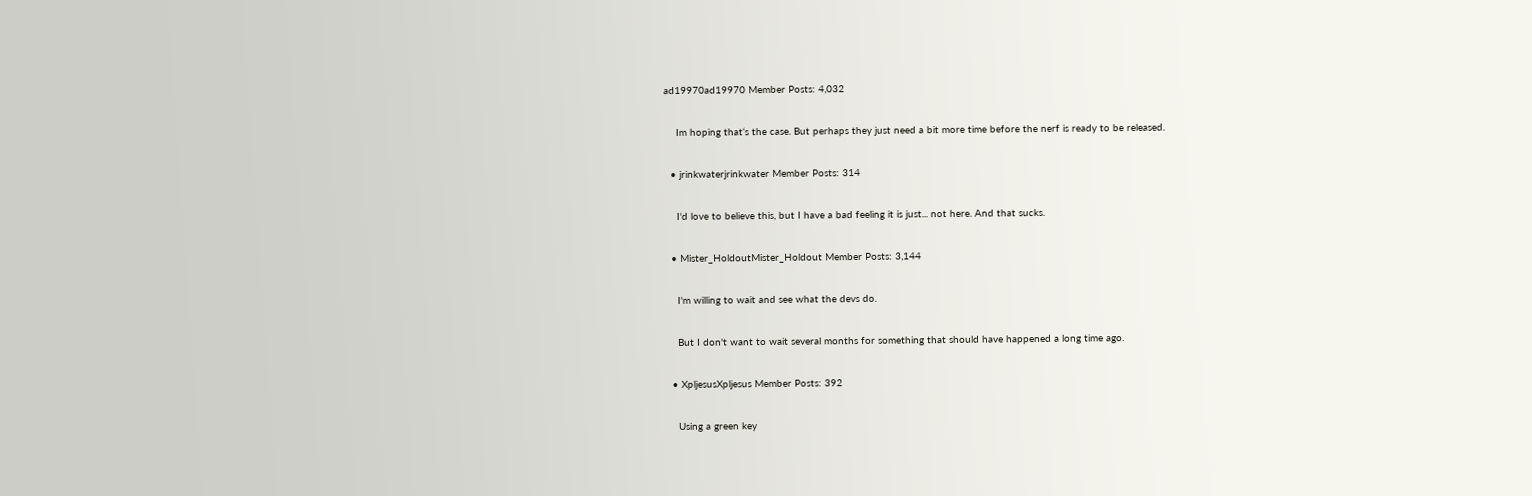ad19970ad19970 Member Posts: 4,032

    Im hoping that‘s the case. But perhaps they just need a bit more time before the nerf is ready to be released.

  • jrinkwaterjrinkwater Member Posts: 314

    I'd love to believe this, but I have a bad feeling it is just... not here. And that sucks.

  • Mister_HoldoutMister_Holdout Member Posts: 3,144

    I'm willing to wait and see what the devs do.

    But I don't want to wait several months for something that should have happened a long time ago.

  • XpljesusXpljesus Member Posts: 392

    Using a green key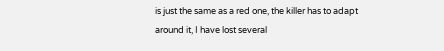is just the same as a red one, the killer has to adapt around it, I have lost several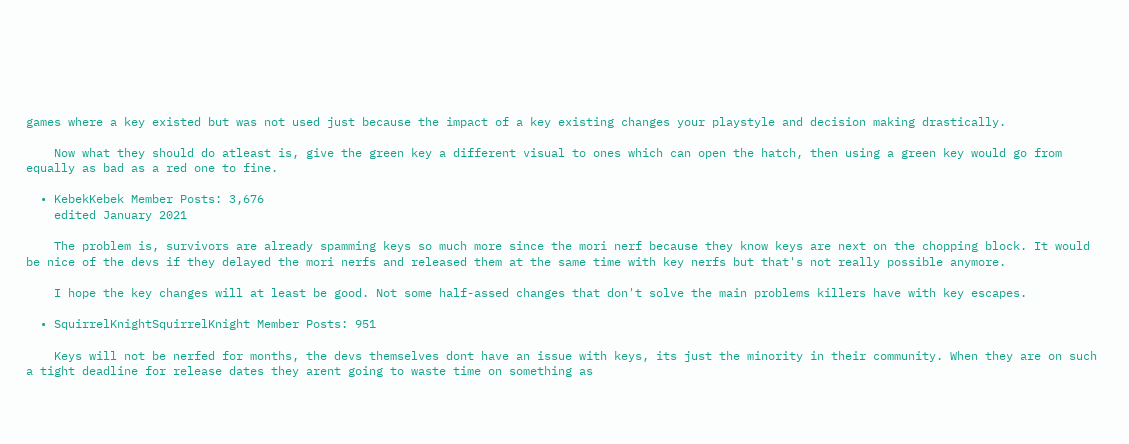games where a key existed but was not used just because the impact of a key existing changes your playstyle and decision making drastically.

    Now what they should do atleast is, give the green key a different visual to ones which can open the hatch, then using a green key would go from equally as bad as a red one to fine.

  • KebekKebek Member Posts: 3,676
    edited January 2021

    The problem is, survivors are already spamming keys so much more since the mori nerf because they know keys are next on the chopping block. It would be nice of the devs if they delayed the mori nerfs and released them at the same time with key nerfs but that's not really possible anymore.

    I hope the key changes will at least be good. Not some half-assed changes that don't solve the main problems killers have with key escapes.

  • SquirrelKnightSquirrelKnight Member Posts: 951

    Keys will not be nerfed for months, the devs themselves dont have an issue with keys, its just the minority in their community. When they are on such a tight deadline for release dates they arent going to waste time on something as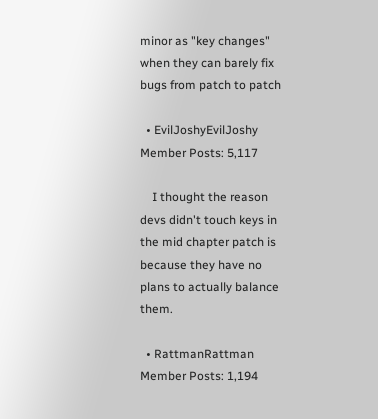minor as "key changes" when they can barely fix bugs from patch to patch

  • EvilJoshyEvilJoshy Member Posts: 5,117

    I thought the reason devs didn't touch keys in the mid chapter patch is because they have no plans to actually balance them.

  • RattmanRattman Member Posts: 1,194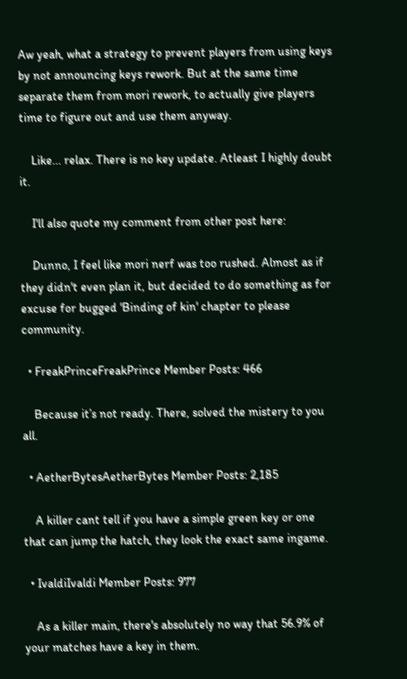Aw yeah, what a strategy to prevent players from using keys by not announcing keys rework. But at the same time separate them from mori rework, to actually give players time to figure out and use them anyway.

    Like... relax. There is no key update. Atleast I highly doubt it.

    I'll also quote my comment from other post here:

    Dunno, I feel like mori nerf was too rushed. Almost as if they didn't even plan it, but decided to do something as for excuse for bugged 'Binding of kin' chapter to please community.

  • FreakPrinceFreakPrince Member Posts: 466

    Because it’s not ready. There, solved the mistery to you all.

  • AetherBytesAetherBytes Member Posts: 2,185

    A killer cant tell if you have a simple green key or one that can jump the hatch, they look the exact same ingame.

  • IvaldiIvaldi Member Posts: 977

    As a killer main, there's absolutely no way that 56.9% of your matches have a key in them.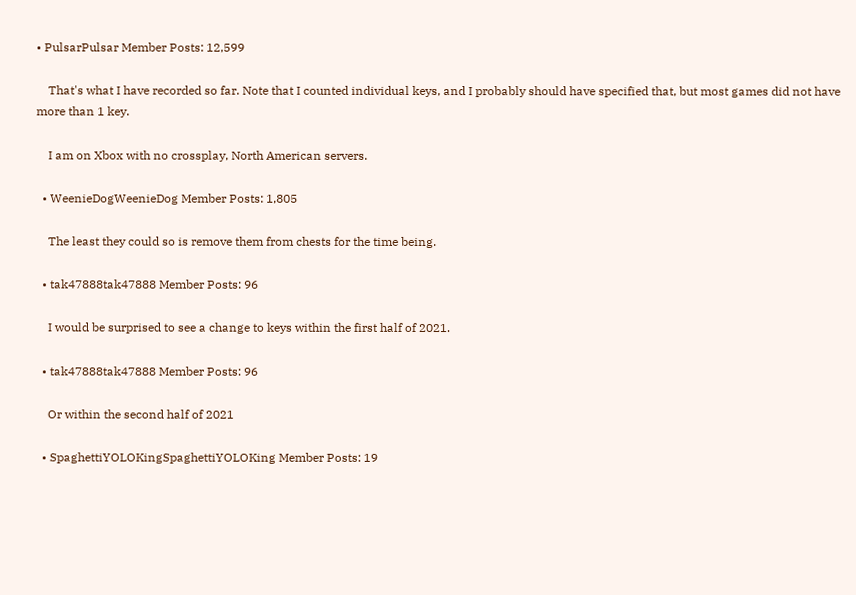• PulsarPulsar Member Posts: 12,599

    That's what I have recorded so far. Note that I counted individual keys, and I probably should have specified that, but most games did not have more than 1 key.

    I am on Xbox with no crossplay, North American servers.

  • WeenieDogWeenieDog Member Posts: 1,805

    The least they could so is remove them from chests for the time being.

  • tak47888tak47888 Member Posts: 96

    I would be surprised to see a change to keys within the first half of 2021.

  • tak47888tak47888 Member Posts: 96

    Or within the second half of 2021

  • SpaghettiYOLOKingSpaghettiYOLOKing Member Posts: 19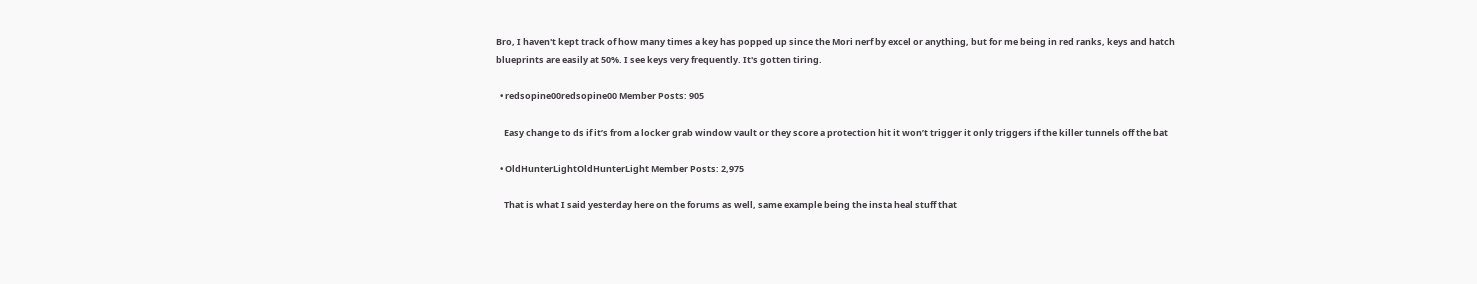Bro, I haven't kept track of how many times a key has popped up since the Mori nerf by excel or anything, but for me being in red ranks, keys and hatch blueprints are easily at 50%. I see keys very frequently. It's gotten tiring.

  • redsopine00redsopine00 Member Posts: 905

    Easy change to ds if it’s from a locker grab window vault or they score a protection hit it won’t trigger it only triggers if the killer tunnels off the bat

  • OldHunterLightOldHunterLight Member Posts: 2,975

    That is what I said yesterday here on the forums as well, same example being the insta heal stuff that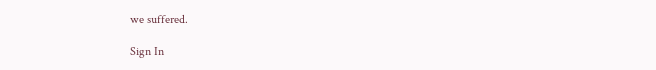we suffered.

Sign In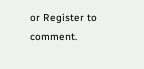or Register to comment.